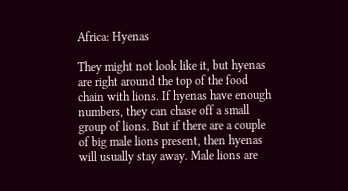Africa: Hyenas

They might not look like it, but hyenas are right around the top of the food chain with lions. If hyenas have enough numbers, they can chase off a small group of lions. But if there are a couple of big male lions present, then hyenas will usually stay away. Male lions are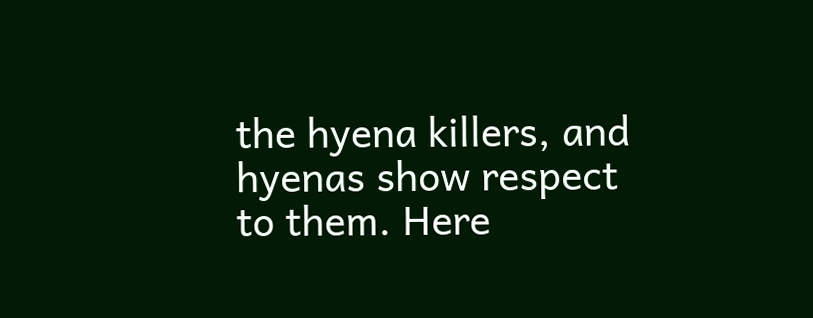the hyena killers, and hyenas show respect to them. Here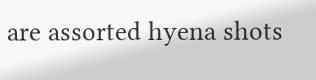are assorted hyena shots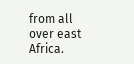from all over east Africa.